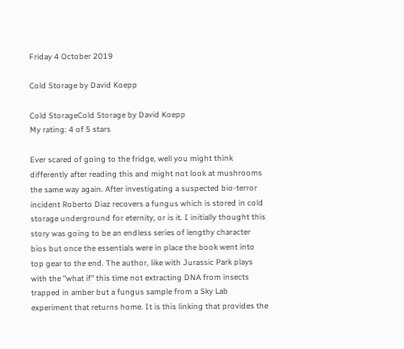Friday 4 October 2019

Cold Storage by David Koepp

Cold StorageCold Storage by David Koepp
My rating: 4 of 5 stars

Ever scared of going to the fridge, well you might think differently after reading this and might not look at mushrooms the same way again. After investigating a suspected bio-terror incident Roberto Diaz recovers a fungus which is stored in cold storage underground for eternity, or is it. I initially thought this story was going to be an endless series of lengthy character bios but once the essentials were in place the book went into top gear to the end. The author, like with Jurassic Park plays with the "what if" this time not extracting DNA from insects trapped in amber but a fungus sample from a Sky Lab experiment that returns home. It is this linking that provides the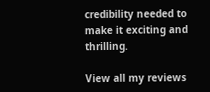credibility needed to make it exciting and thrilling.

View all my reviews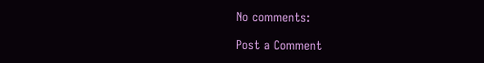No comments:

Post a Comment